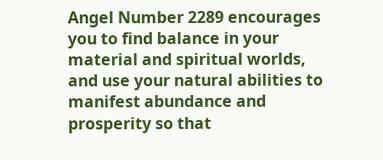Angel Number 2289 encourages you to find balance in your material and spiritual worlds, and use your natural abilities to manifest abundance and prosperity so that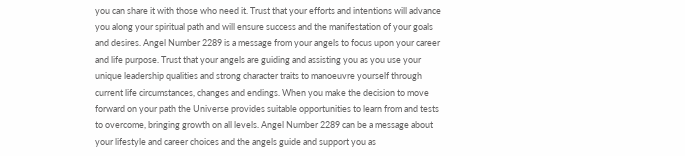you can share it with those who need it. Trust that your efforts and intentions will advance you along your spiritual path and will ensure success and the manifestation of your goals and desires. Angel Number 2289 is a message from your angels to focus upon your career and life purpose. Trust that your angels are guiding and assisting you as you use your unique leadership qualities and strong character traits to manoeuvre yourself through current life circumstances, changes and endings. When you make the decision to move forward on your path the Universe provides suitable opportunities to learn from and tests to overcome, bringing growth on all levels. Angel Number 2289 can be a message about your lifestyle and career choices and the angels guide and support you as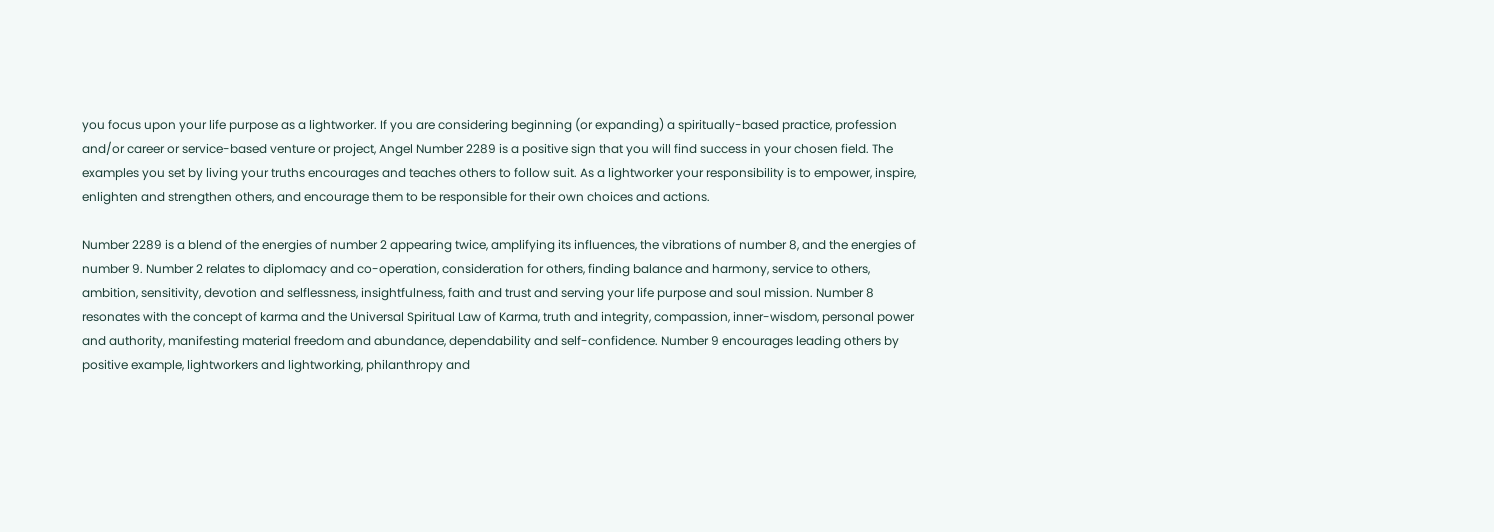you focus upon your life purpose as a lightworker. If you are considering beginning (or expanding) a spiritually-based practice, profession and/or career or service-based venture or project, Angel Number 2289 is a positive sign that you will find success in your chosen field. The examples you set by living your truths encourages and teaches others to follow suit. As a lightworker your responsibility is to empower, inspire, enlighten and strengthen others, and encourage them to be responsible for their own choices and actions.

Number 2289 is a blend of the energies of number 2 appearing twice, amplifying its influences, the vibrations of number 8, and the energies of number 9. Number 2 relates to diplomacy and co-operation, consideration for others, finding balance and harmony, service to others, ambition, sensitivity, devotion and selflessness, insightfulness, faith and trust and serving your life purpose and soul mission. Number 8 resonates with the concept of karma and the Universal Spiritual Law of Karma, truth and integrity, compassion, inner-wisdom, personal power and authority, manifesting material freedom and abundance, dependability and self-confidence. Number 9 encourages leading others by positive example, lightworkers and lightworking, philanthropy and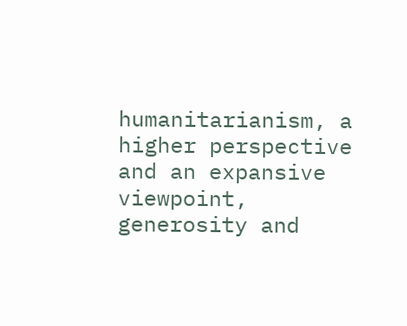humanitarianism, a higher perspective and an expansive viewpoint, generosity and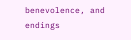benevolence, and endings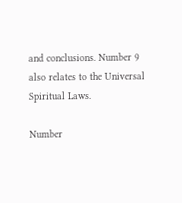and conclusions. Number 9 also relates to the Universal Spiritual Laws.

Number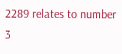2289 relates to number 3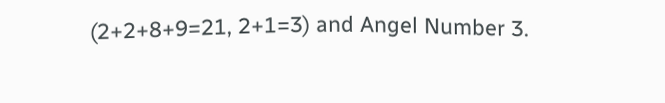(2+2+8+9=21, 2+1=3) and Angel Number 3.